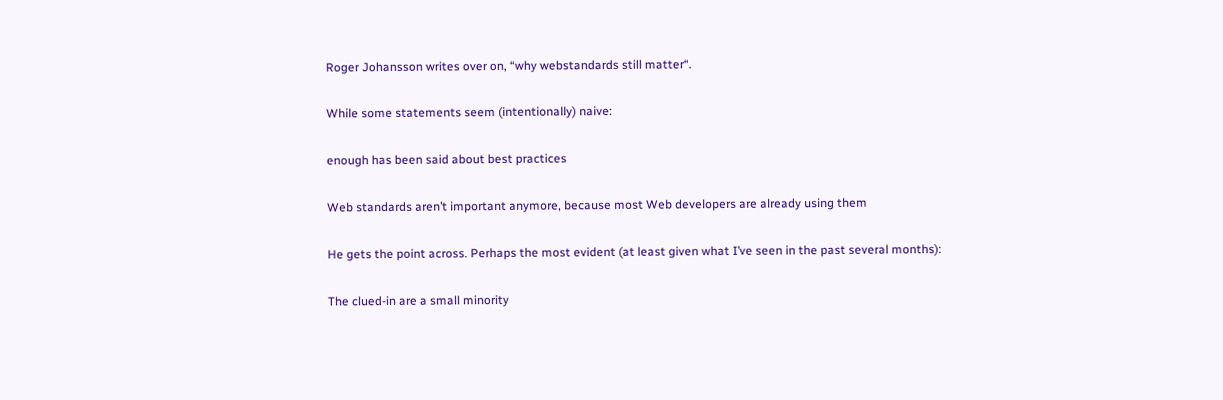Roger Johansson writes over on, “why webstandards still matter“.

While some statements seem (intentionally) naive:

enough has been said about best practices

Web standards aren’t important anymore, because most Web developers are already using them

He gets the point across. Perhaps the most evident (at least given what I’ve seen in the past several months):

The clued-in are a small minority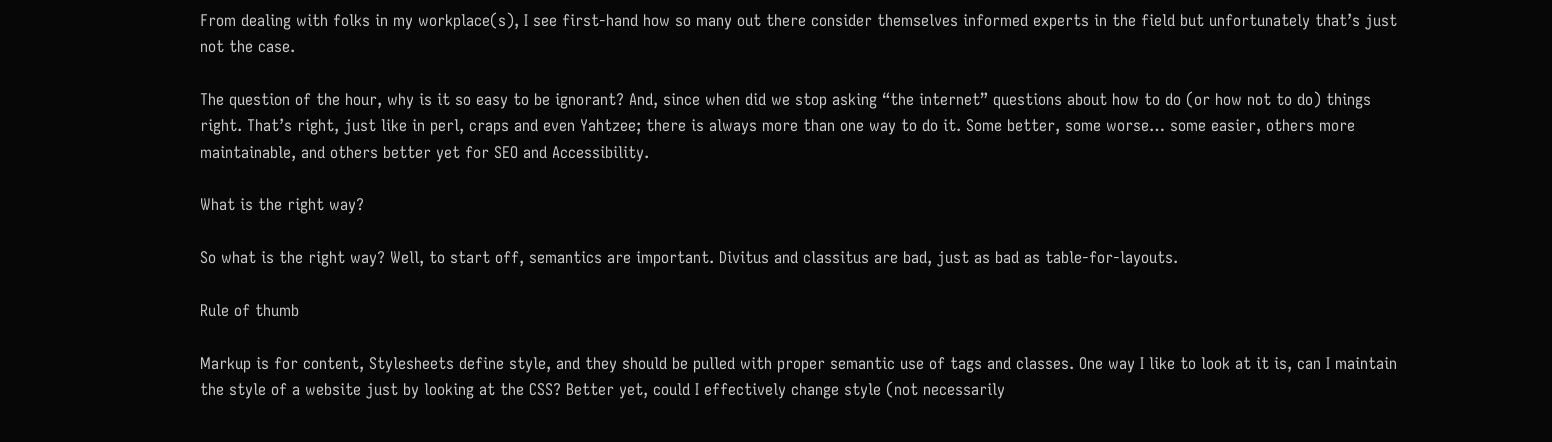From dealing with folks in my workplace(s), I see first-hand how so many out there consider themselves informed experts in the field but unfortunately that’s just not the case.

The question of the hour, why is it so easy to be ignorant? And, since when did we stop asking “the internet” questions about how to do (or how not to do) things right. That’s right, just like in perl, craps and even Yahtzee; there is always more than one way to do it. Some better, some worse… some easier, others more maintainable, and others better yet for SEO and Accessibility.

What is the right way?

So what is the right way? Well, to start off, semantics are important. Divitus and classitus are bad, just as bad as table-for-layouts.

Rule of thumb

Markup is for content, Stylesheets define style, and they should be pulled with proper semantic use of tags and classes. One way I like to look at it is, can I maintain the style of a website just by looking at the CSS? Better yet, could I effectively change style (not necessarily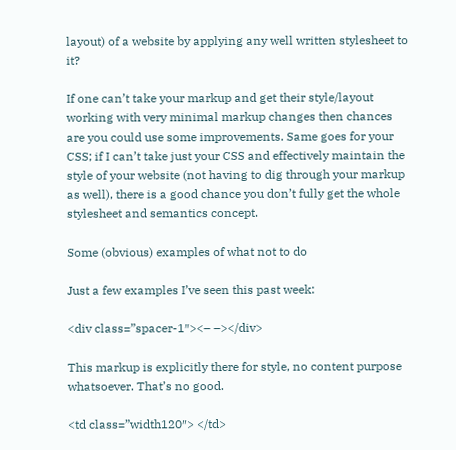layout) of a website by applying any well written stylesheet to it?

If one can’t take your markup and get their style/layout working with very minimal markup changes then chances are you could use some improvements. Same goes for your CSS; if I can’t take just your CSS and effectively maintain the style of your website (not having to dig through your markup as well), there is a good chance you don’t fully get the whole stylesheet and semantics concept.

Some (obvious) examples of what not to do

Just a few examples I’ve seen this past week:

<div class=”spacer-1″><– –></div>

This markup is explicitly there for style, no content purpose whatsoever. That’s no good.

<td class=”width120″> </td>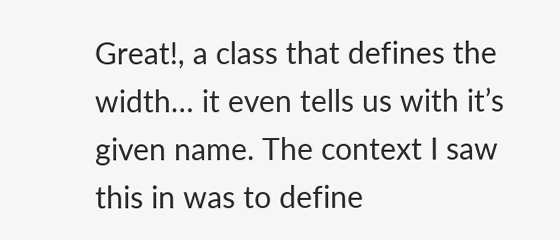Great!, a class that defines the width… it even tells us with it’s given name. The context I saw this in was to define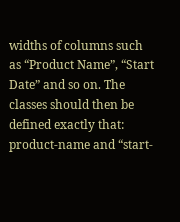widths of columns such as “Product Name”, “Start Date” and so on. The classes should then be defined exactly that: product-name and “start-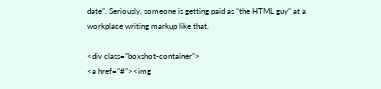date”. Seriously, someone is getting paid as “the HTML guy” at a workplace writing markup like that.

<div class=”boxshot-container”>
<a href=”#”><img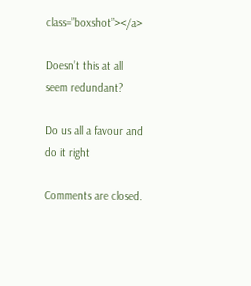class=”boxshot”></a>

Doesn’t this at all seem redundant?

Do us all a favour and do it right

Comments are closed.